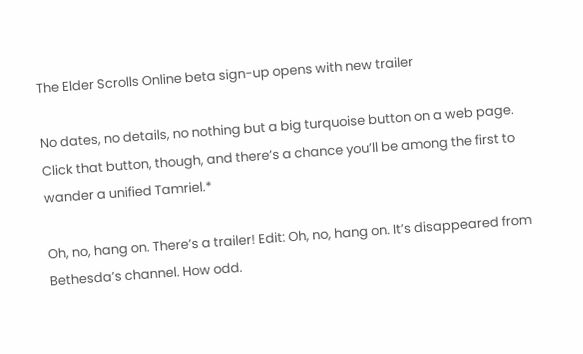The Elder Scrolls Online beta sign-up opens with new trailer

No dates, no details, no nothing but a big turquoise button on a web page. Click that button, though, and there’s a chance you’ll be among the first to wander a unified Tamriel.*

Oh, no, hang on. There’s a trailer! Edit: Oh, no, hang on. It’s disappeared from Bethesda’s channel. How odd.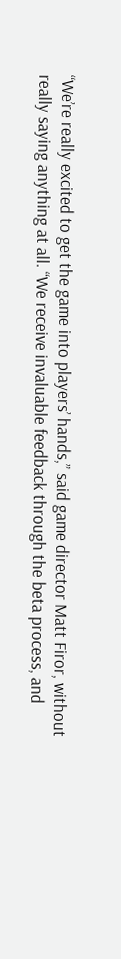“We’re really excited to get the game into players’ hands,” said game director Matt Firor, without really saying anything at all. “We receive invaluable feedback through the beta process, and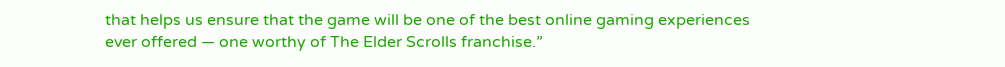that helps us ensure that the game will be one of the best online gaming experiences ever offered — one worthy of The Elder Scrolls franchise.”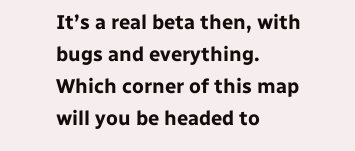It’s a real beta then, with bugs and everything. Which corner of this map will you be headed to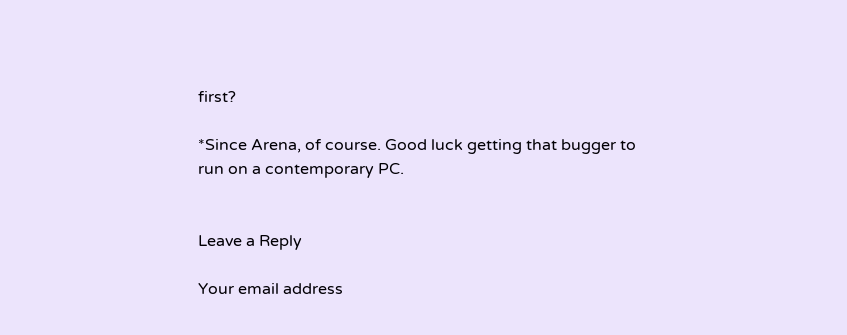first?

*Since Arena, of course. Good luck getting that bugger to run on a contemporary PC.


Leave a Reply

Your email address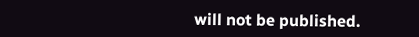will not be published.